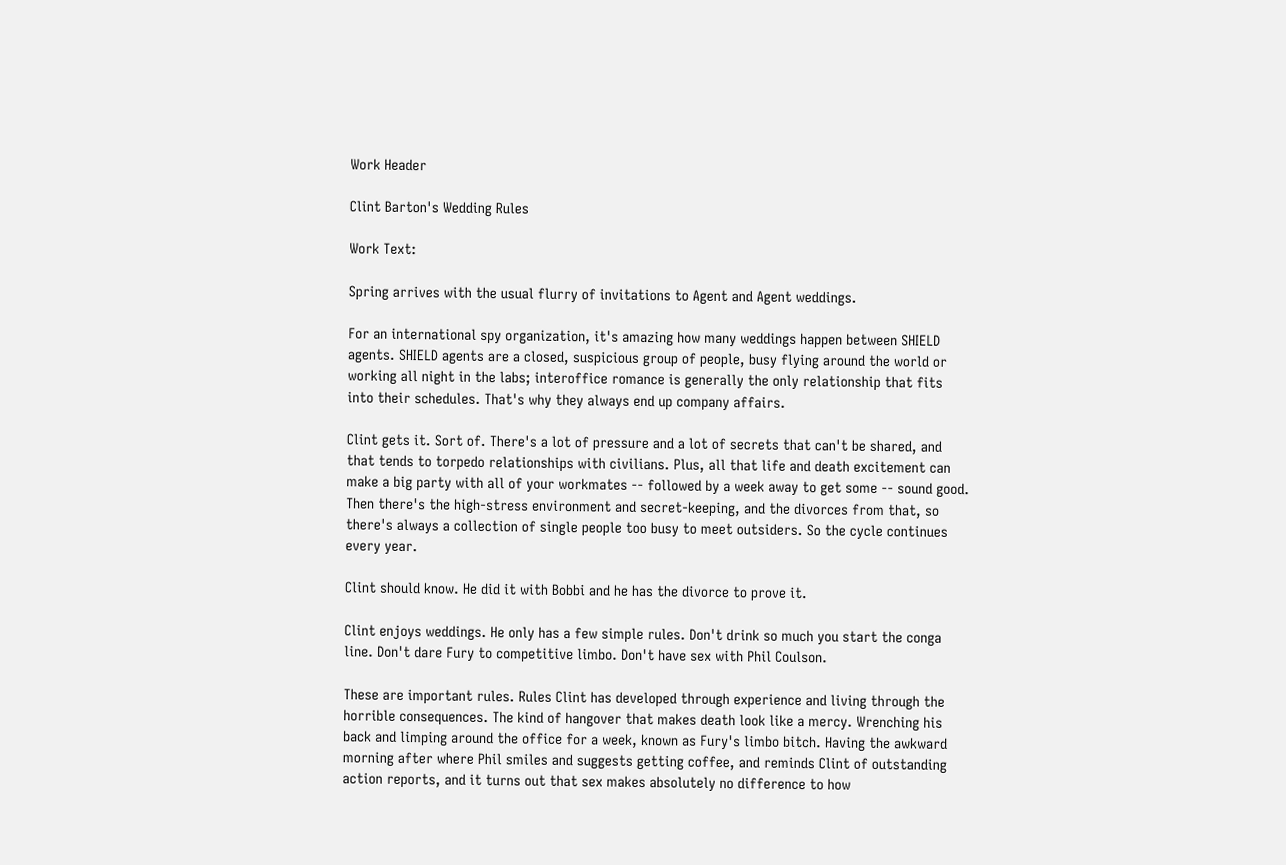Work Header

Clint Barton's Wedding Rules

Work Text:

Spring arrives with the usual flurry of invitations to Agent and Agent weddings.

For an international spy organization, it's amazing how many weddings happen between SHIELD agents. SHIELD agents are a closed, suspicious group of people, busy flying around the world or working all night in the labs; interoffice romance is generally the only relationship that fits into their schedules. That's why they always end up company affairs.

Clint gets it. Sort of. There's a lot of pressure and a lot of secrets that can't be shared, and that tends to torpedo relationships with civilians. Plus, all that life and death excitement can make a big party with all of your workmates -- followed by a week away to get some -- sound good. Then there's the high-stress environment and secret-keeping, and the divorces from that, so there's always a collection of single people too busy to meet outsiders. So the cycle continues every year.

Clint should know. He did it with Bobbi and he has the divorce to prove it.

Clint enjoys weddings. He only has a few simple rules. Don't drink so much you start the conga line. Don't dare Fury to competitive limbo. Don't have sex with Phil Coulson.

These are important rules. Rules Clint has developed through experience and living through the horrible consequences. The kind of hangover that makes death look like a mercy. Wrenching his back and limping around the office for a week, known as Fury's limbo bitch. Having the awkward morning after where Phil smiles and suggests getting coffee, and reminds Clint of outstanding action reports, and it turns out that sex makes absolutely no difference to how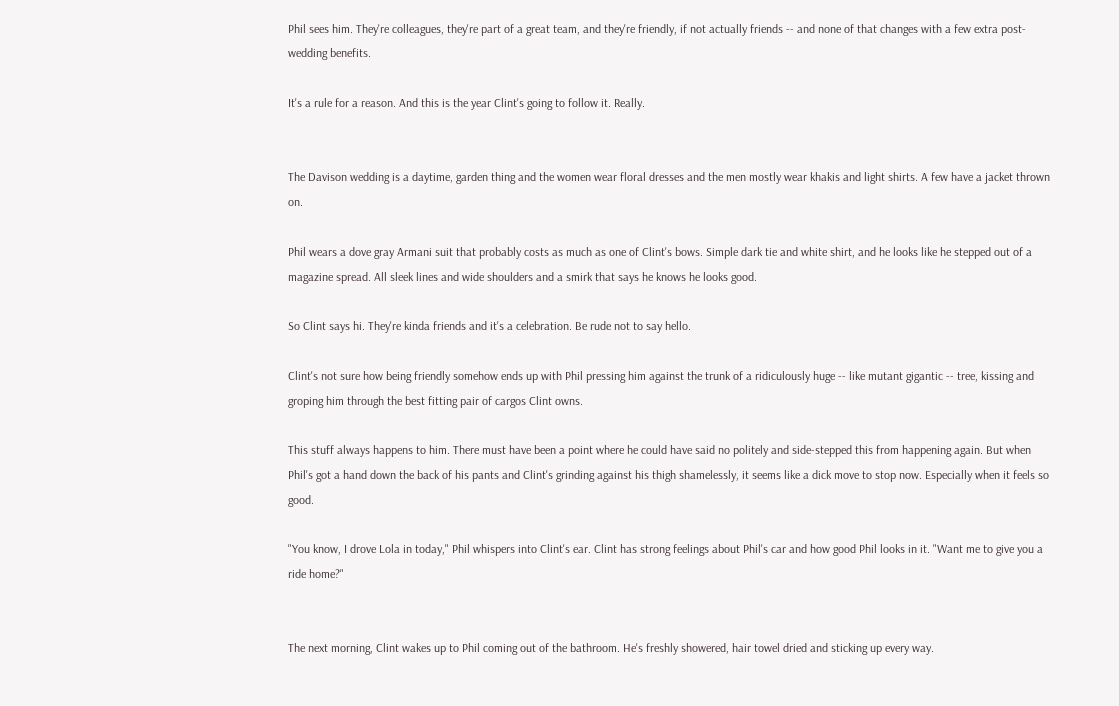Phil sees him. They're colleagues, they're part of a great team, and they're friendly, if not actually friends -- and none of that changes with a few extra post-wedding benefits.

It's a rule for a reason. And this is the year Clint's going to follow it. Really.


The Davison wedding is a daytime, garden thing and the women wear floral dresses and the men mostly wear khakis and light shirts. A few have a jacket thrown on.

Phil wears a dove gray Armani suit that probably costs as much as one of Clint's bows. Simple dark tie and white shirt, and he looks like he stepped out of a magazine spread. All sleek lines and wide shoulders and a smirk that says he knows he looks good.

So Clint says hi. They're kinda friends and it's a celebration. Be rude not to say hello.

Clint's not sure how being friendly somehow ends up with Phil pressing him against the trunk of a ridiculously huge -- like mutant gigantic -- tree, kissing and groping him through the best fitting pair of cargos Clint owns.

This stuff always happens to him. There must have been a point where he could have said no politely and side-stepped this from happening again. But when Phil's got a hand down the back of his pants and Clint's grinding against his thigh shamelessly, it seems like a dick move to stop now. Especially when it feels so good.

"You know, I drove Lola in today," Phil whispers into Clint's ear. Clint has strong feelings about Phil's car and how good Phil looks in it. "Want me to give you a ride home?"


The next morning, Clint wakes up to Phil coming out of the bathroom. He's freshly showered, hair towel dried and sticking up every way.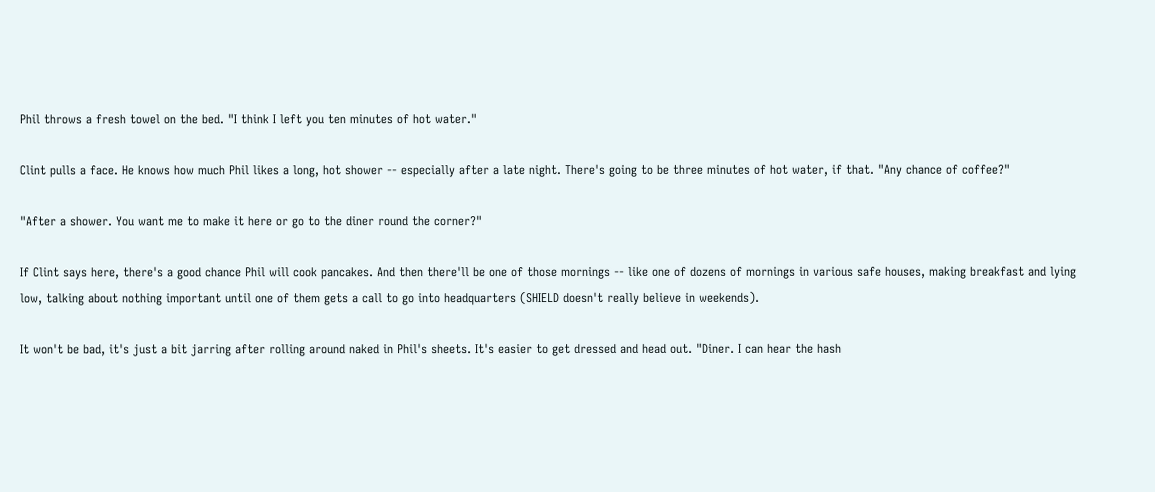Phil throws a fresh towel on the bed. "I think I left you ten minutes of hot water."

Clint pulls a face. He knows how much Phil likes a long, hot shower -- especially after a late night. There's going to be three minutes of hot water, if that. "Any chance of coffee?"

"After a shower. You want me to make it here or go to the diner round the corner?"

If Clint says here, there's a good chance Phil will cook pancakes. And then there'll be one of those mornings -- like one of dozens of mornings in various safe houses, making breakfast and lying low, talking about nothing important until one of them gets a call to go into headquarters (SHIELD doesn't really believe in weekends).

It won't be bad, it's just a bit jarring after rolling around naked in Phil's sheets. It's easier to get dressed and head out. "Diner. I can hear the hash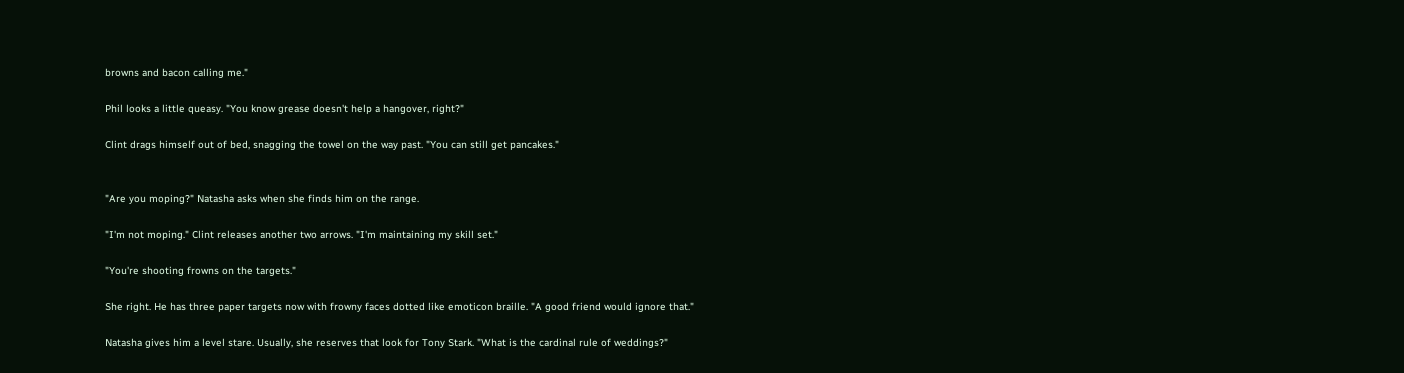browns and bacon calling me."

Phil looks a little queasy. "You know grease doesn't help a hangover, right?"

Clint drags himself out of bed, snagging the towel on the way past. "You can still get pancakes."


"Are you moping?" Natasha asks when she finds him on the range.

"I'm not moping." Clint releases another two arrows. "I'm maintaining my skill set."

"You're shooting frowns on the targets."

She right. He has three paper targets now with frowny faces dotted like emoticon braille. "A good friend would ignore that."

Natasha gives him a level stare. Usually, she reserves that look for Tony Stark. "What is the cardinal rule of weddings?"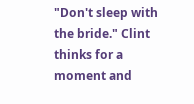"Don't sleep with the bride." Clint thinks for a moment and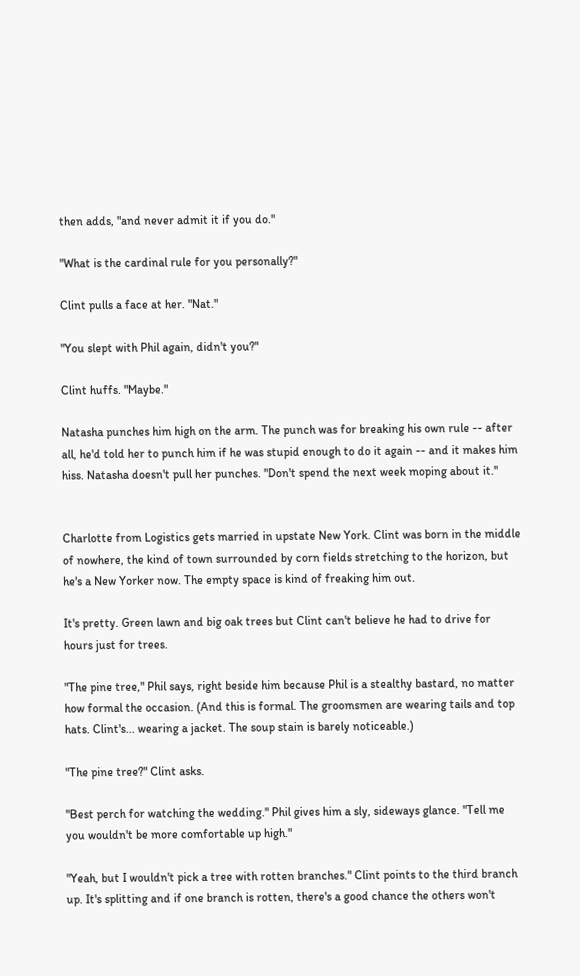then adds, "and never admit it if you do."

"What is the cardinal rule for you personally?"

Clint pulls a face at her. "Nat."

"You slept with Phil again, didn't you?"

Clint huffs. "Maybe."

Natasha punches him high on the arm. The punch was for breaking his own rule -- after all, he'd told her to punch him if he was stupid enough to do it again -- and it makes him hiss. Natasha doesn't pull her punches. "Don't spend the next week moping about it."


Charlotte from Logistics gets married in upstate New York. Clint was born in the middle of nowhere, the kind of town surrounded by corn fields stretching to the horizon, but he's a New Yorker now. The empty space is kind of freaking him out.

It's pretty. Green lawn and big oak trees but Clint can't believe he had to drive for hours just for trees.

"The pine tree," Phil says, right beside him because Phil is a stealthy bastard, no matter how formal the occasion. (And this is formal. The groomsmen are wearing tails and top hats. Clint's... wearing a jacket. The soup stain is barely noticeable.)

"The pine tree?" Clint asks.

"Best perch for watching the wedding." Phil gives him a sly, sideways glance. "Tell me you wouldn't be more comfortable up high."

"Yeah, but I wouldn't pick a tree with rotten branches." Clint points to the third branch up. It's splitting and if one branch is rotten, there's a good chance the others won't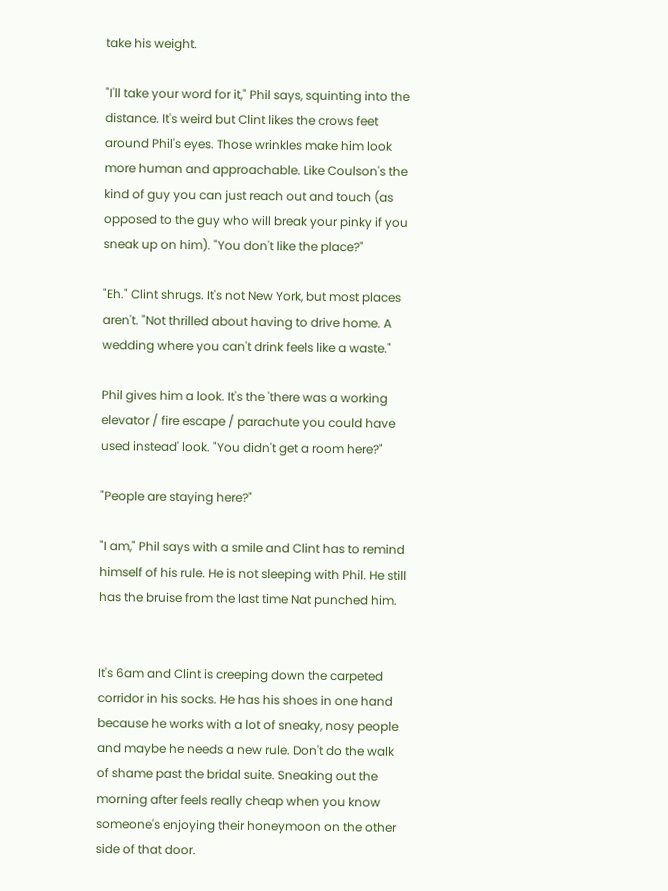take his weight.

"I'll take your word for it," Phil says, squinting into the distance. It's weird but Clint likes the crows feet around Phil's eyes. Those wrinkles make him look more human and approachable. Like Coulson's the kind of guy you can just reach out and touch (as opposed to the guy who will break your pinky if you sneak up on him). "You don't like the place?"

"Eh." Clint shrugs. It's not New York, but most places aren't. "Not thrilled about having to drive home. A wedding where you can't drink feels like a waste."

Phil gives him a look. It's the 'there was a working elevator / fire escape / parachute you could have used instead' look. "You didn't get a room here?"

"People are staying here?"

"I am," Phil says with a smile and Clint has to remind himself of his rule. He is not sleeping with Phil. He still has the bruise from the last time Nat punched him.


It's 6am and Clint is creeping down the carpeted corridor in his socks. He has his shoes in one hand because he works with a lot of sneaky, nosy people and maybe he needs a new rule. Don't do the walk of shame past the bridal suite. Sneaking out the morning after feels really cheap when you know someone's enjoying their honeymoon on the other side of that door.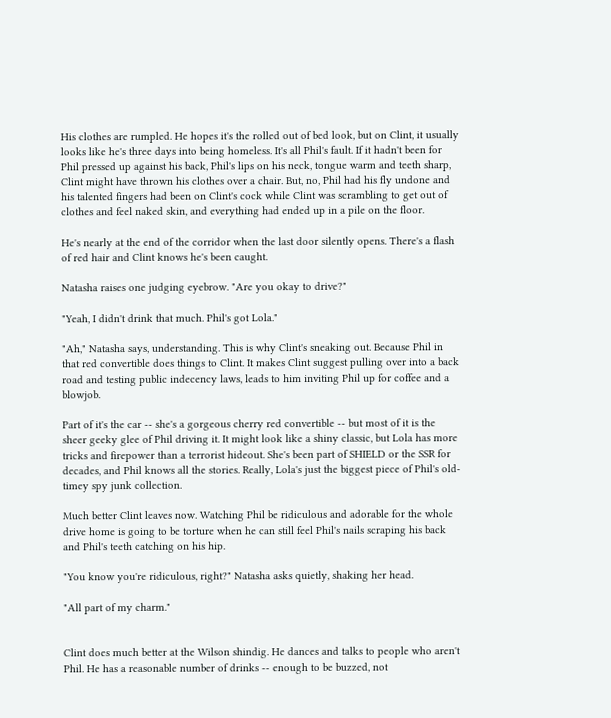His clothes are rumpled. He hopes it's the rolled out of bed look, but on Clint, it usually looks like he's three days into being homeless. It's all Phil's fault. If it hadn't been for Phil pressed up against his back, Phil's lips on his neck, tongue warm and teeth sharp, Clint might have thrown his clothes over a chair. But, no, Phil had his fly undone and his talented fingers had been on Clint's cock while Clint was scrambling to get out of clothes and feel naked skin, and everything had ended up in a pile on the floor.

He's nearly at the end of the corridor when the last door silently opens. There's a flash of red hair and Clint knows he's been caught.

Natasha raises one judging eyebrow. "Are you okay to drive?"

"Yeah, I didn't drink that much. Phil's got Lola."

"Ah," Natasha says, understanding. This is why Clint's sneaking out. Because Phil in that red convertible does things to Clint. It makes Clint suggest pulling over into a back road and testing public indecency laws, leads to him inviting Phil up for coffee and a blowjob.

Part of it's the car -- she's a gorgeous cherry red convertible -- but most of it is the sheer geeky glee of Phil driving it. It might look like a shiny classic, but Lola has more tricks and firepower than a terrorist hideout. She's been part of SHIELD or the SSR for decades, and Phil knows all the stories. Really, Lola's just the biggest piece of Phil's old-timey spy junk collection.

Much better Clint leaves now. Watching Phil be ridiculous and adorable for the whole drive home is going to be torture when he can still feel Phil's nails scraping his back and Phil's teeth catching on his hip.

"You know you're ridiculous, right?" Natasha asks quietly, shaking her head.

"All part of my charm."


Clint does much better at the Wilson shindig. He dances and talks to people who aren't Phil. He has a reasonable number of drinks -- enough to be buzzed, not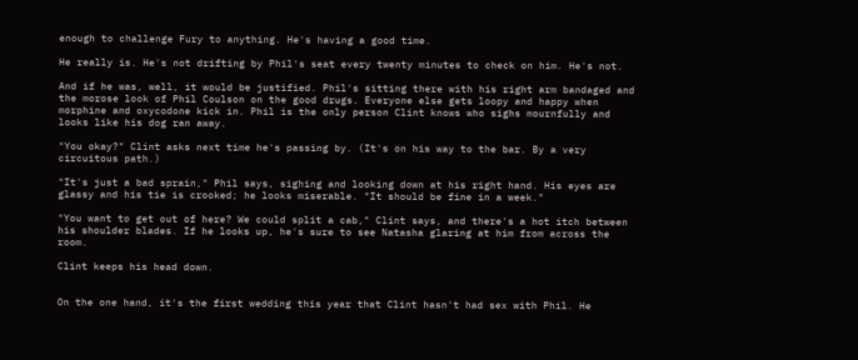enough to challenge Fury to anything. He's having a good time.

He really is. He's not drifting by Phil's seat every twenty minutes to check on him. He's not.

And if he was, well, it would be justified. Phil's sitting there with his right arm bandaged and the morose look of Phil Coulson on the good drugs. Everyone else gets loopy and happy when morphine and oxycodone kick in. Phil is the only person Clint knows who sighs mournfully and looks like his dog ran away.

"You okay?" Clint asks next time he's passing by. (It's on his way to the bar. By a very circuitous path.)

"It's just a bad sprain," Phil says, sighing and looking down at his right hand. His eyes are glassy and his tie is crooked; he looks miserable. "It should be fine in a week."

"You want to get out of here? We could split a cab," Clint says, and there's a hot itch between his shoulder blades. If he looks up, he's sure to see Natasha glaring at him from across the room.

Clint keeps his head down.


On the one hand, it's the first wedding this year that Clint hasn't had sex with Phil. He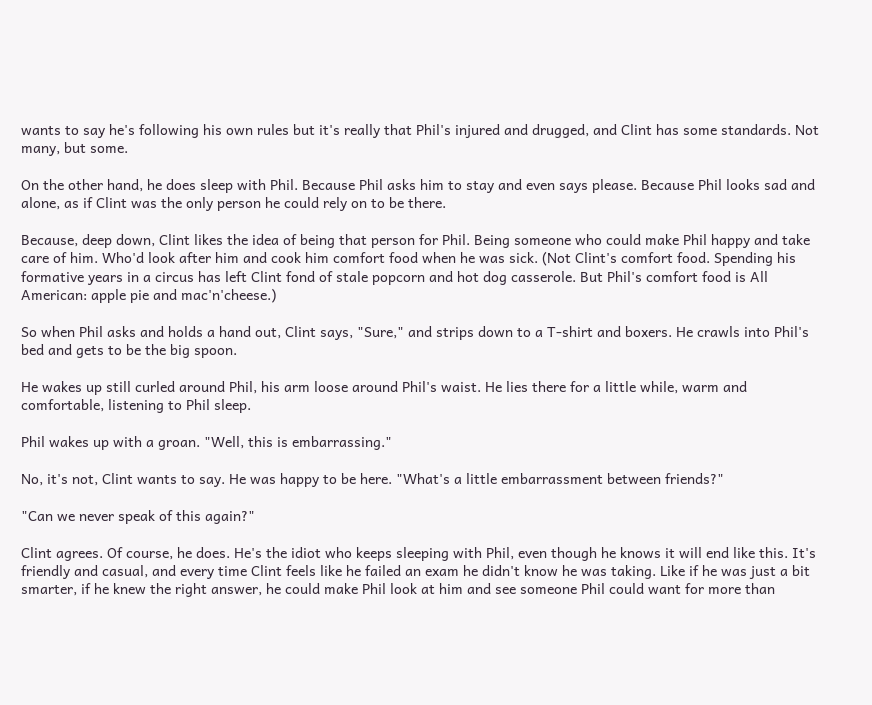wants to say he's following his own rules but it's really that Phil's injured and drugged, and Clint has some standards. Not many, but some.

On the other hand, he does sleep with Phil. Because Phil asks him to stay and even says please. Because Phil looks sad and alone, as if Clint was the only person he could rely on to be there.

Because, deep down, Clint likes the idea of being that person for Phil. Being someone who could make Phil happy and take care of him. Who'd look after him and cook him comfort food when he was sick. (Not Clint's comfort food. Spending his formative years in a circus has left Clint fond of stale popcorn and hot dog casserole. But Phil's comfort food is All American: apple pie and mac'n'cheese.)

So when Phil asks and holds a hand out, Clint says, "Sure," and strips down to a T-shirt and boxers. He crawls into Phil's bed and gets to be the big spoon.

He wakes up still curled around Phil, his arm loose around Phil's waist. He lies there for a little while, warm and comfortable, listening to Phil sleep.

Phil wakes up with a groan. "Well, this is embarrassing."

No, it's not, Clint wants to say. He was happy to be here. "What's a little embarrassment between friends?"

"Can we never speak of this again?"

Clint agrees. Of course, he does. He's the idiot who keeps sleeping with Phil, even though he knows it will end like this. It's friendly and casual, and every time Clint feels like he failed an exam he didn't know he was taking. Like if he was just a bit smarter, if he knew the right answer, he could make Phil look at him and see someone Phil could want for more than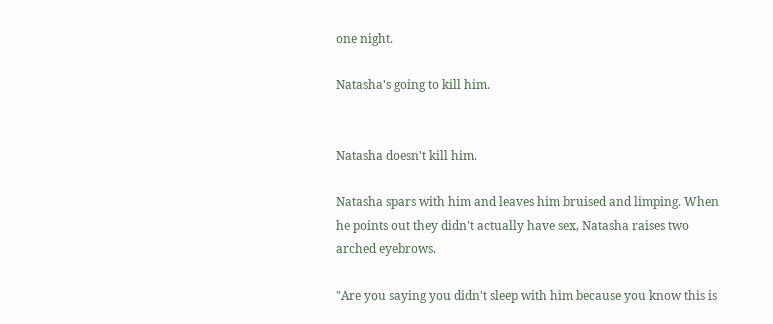one night.

Natasha's going to kill him.


Natasha doesn't kill him.

Natasha spars with him and leaves him bruised and limping. When he points out they didn't actually have sex, Natasha raises two arched eyebrows.

"Are you saying you didn't sleep with him because you know this is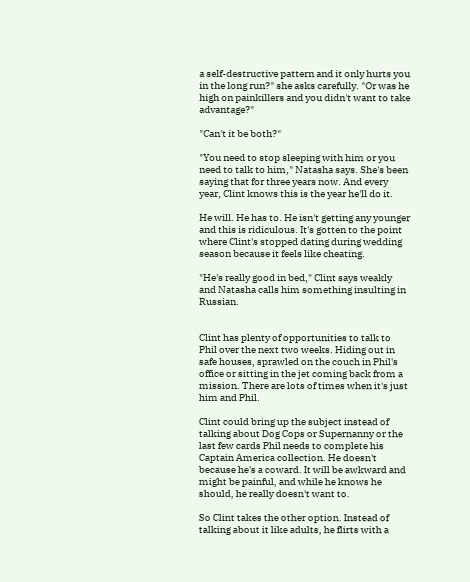a self-destructive pattern and it only hurts you in the long run?" she asks carefully. "Or was he high on painkillers and you didn't want to take advantage?"

"Can't it be both?"

"You need to stop sleeping with him or you need to talk to him," Natasha says. She's been saying that for three years now. And every year, Clint knows this is the year he'll do it.

He will. He has to. He isn't getting any younger and this is ridiculous. It's gotten to the point where Clint's stopped dating during wedding season because it feels like cheating.

"He's really good in bed," Clint says weakly and Natasha calls him something insulting in Russian.


Clint has plenty of opportunities to talk to Phil over the next two weeks. Hiding out in safe houses, sprawled on the couch in Phil's office or sitting in the jet coming back from a mission. There are lots of times when it's just him and Phil.

Clint could bring up the subject instead of talking about Dog Cops or Supernanny or the last few cards Phil needs to complete his Captain America collection. He doesn't because he's a coward. It will be awkward and might be painful, and while he knows he should, he really doesn't want to.

So Clint takes the other option. Instead of talking about it like adults, he flirts with a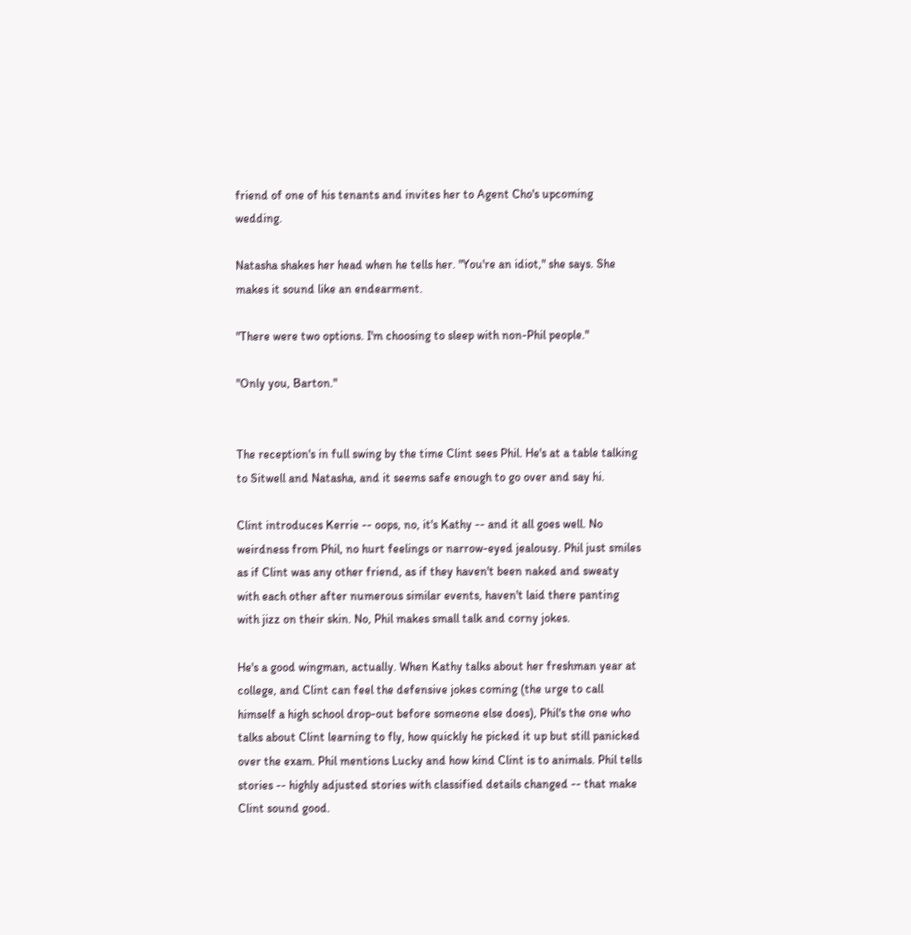friend of one of his tenants and invites her to Agent Cho's upcoming wedding.

Natasha shakes her head when he tells her. "You're an idiot," she says. She makes it sound like an endearment.

"There were two options. I'm choosing to sleep with non-Phil people."

"Only you, Barton."


The reception's in full swing by the time Clint sees Phil. He's at a table talking to Sitwell and Natasha, and it seems safe enough to go over and say hi.

Clint introduces Kerrie -- oops, no, it's Kathy -- and it all goes well. No weirdness from Phil, no hurt feelings or narrow-eyed jealousy. Phil just smiles as if Clint was any other friend, as if they haven't been naked and sweaty with each other after numerous similar events, haven't laid there panting with jizz on their skin. No, Phil makes small talk and corny jokes.

He's a good wingman, actually. When Kathy talks about her freshman year at college, and Clint can feel the defensive jokes coming (the urge to call himself a high school drop-out before someone else does), Phil's the one who talks about Clint learning to fly, how quickly he picked it up but still panicked over the exam. Phil mentions Lucky and how kind Clint is to animals. Phil tells stories -- highly adjusted stories with classified details changed -- that make Clint sound good.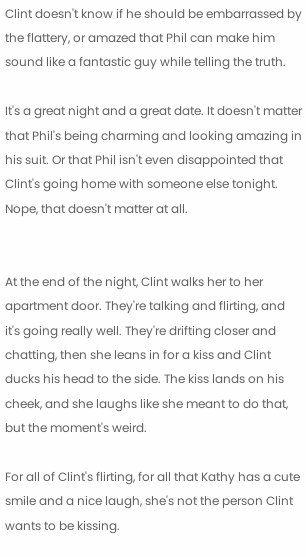Clint doesn't know if he should be embarrassed by the flattery, or amazed that Phil can make him sound like a fantastic guy while telling the truth.

It's a great night and a great date. It doesn't matter that Phil's being charming and looking amazing in his suit. Or that Phil isn't even disappointed that Clint's going home with someone else tonight. Nope, that doesn't matter at all.


At the end of the night, Clint walks her to her apartment door. They're talking and flirting, and it's going really well. They're drifting closer and chatting, then she leans in for a kiss and Clint ducks his head to the side. The kiss lands on his cheek, and she laughs like she meant to do that, but the moment's weird.

For all of Clint's flirting, for all that Kathy has a cute smile and a nice laugh, she's not the person Clint wants to be kissing.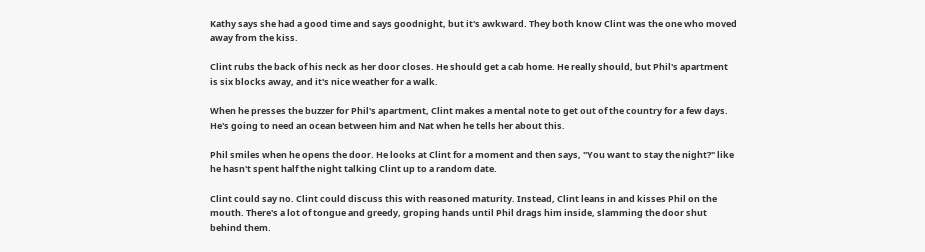Kathy says she had a good time and says goodnight, but it's awkward. They both know Clint was the one who moved away from the kiss.

Clint rubs the back of his neck as her door closes. He should get a cab home. He really should, but Phil's apartment is six blocks away, and it's nice weather for a walk.

When he presses the buzzer for Phil's apartment, Clint makes a mental note to get out of the country for a few days. He's going to need an ocean between him and Nat when he tells her about this.

Phil smiles when he opens the door. He looks at Clint for a moment and then says, "You want to stay the night?" like he hasn't spent half the night talking Clint up to a random date.

Clint could say no. Clint could discuss this with reasoned maturity. Instead, Clint leans in and kisses Phil on the mouth. There's a lot of tongue and greedy, groping hands until Phil drags him inside, slamming the door shut behind them.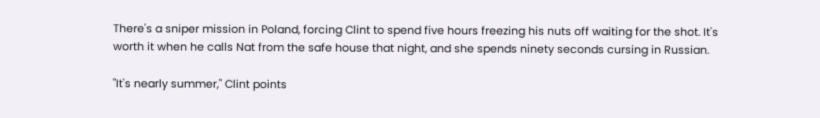There's a sniper mission in Poland, forcing Clint to spend five hours freezing his nuts off waiting for the shot. It's worth it when he calls Nat from the safe house that night, and she spends ninety seconds cursing in Russian.

"It's nearly summer," Clint points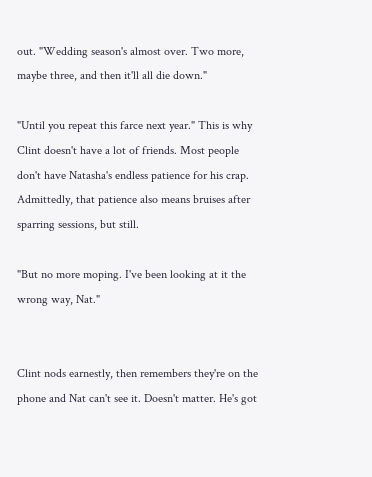out. "Wedding season's almost over. Two more, maybe three, and then it'll all die down."

"Until you repeat this farce next year." This is why Clint doesn't have a lot of friends. Most people don't have Natasha's endless patience for his crap. Admittedly, that patience also means bruises after sparring sessions, but still.

"But no more moping. I've been looking at it the wrong way, Nat."


Clint nods earnestly, then remembers they're on the phone and Nat can't see it. Doesn't matter. He's got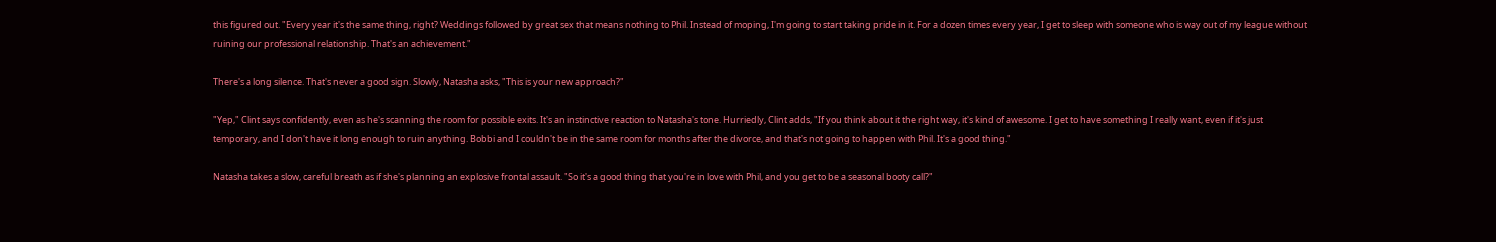this figured out. "Every year it's the same thing, right? Weddings followed by great sex that means nothing to Phil. Instead of moping, I'm going to start taking pride in it. For a dozen times every year, I get to sleep with someone who is way out of my league without ruining our professional relationship. That's an achievement."

There's a long silence. That's never a good sign. Slowly, Natasha asks, "This is your new approach?"

"Yep," Clint says confidently, even as he's scanning the room for possible exits. It's an instinctive reaction to Natasha's tone. Hurriedly, Clint adds, "If you think about it the right way, it's kind of awesome. I get to have something I really want, even if it's just temporary, and I don't have it long enough to ruin anything. Bobbi and I couldn't be in the same room for months after the divorce, and that's not going to happen with Phil. It's a good thing."

Natasha takes a slow, careful breath as if she's planning an explosive frontal assault. "So it's a good thing that you're in love with Phil, and you get to be a seasonal booty call?"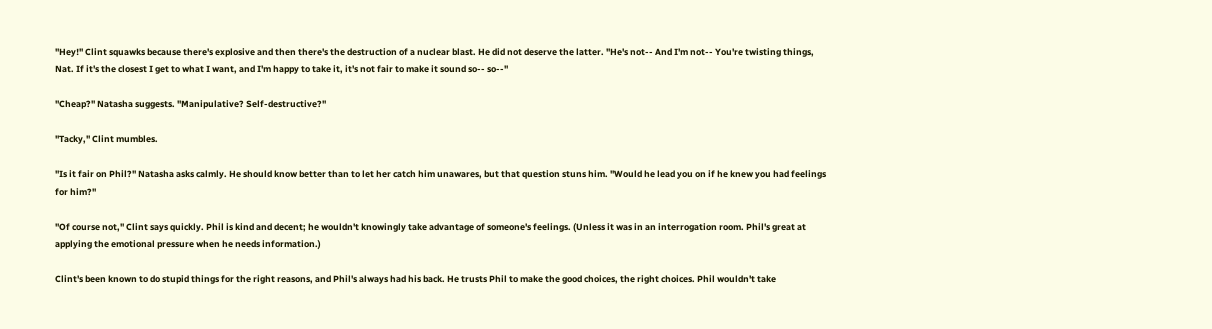"Hey!" Clint squawks because there's explosive and then there's the destruction of a nuclear blast. He did not deserve the latter. "He's not-- And I'm not-- You're twisting things, Nat. If it's the closest I get to what I want, and I'm happy to take it, it's not fair to make it sound so-- so--"

"Cheap?" Natasha suggests. "Manipulative? Self-destructive?"

"Tacky," Clint mumbles.

"Is it fair on Phil?" Natasha asks calmly. He should know better than to let her catch him unawares, but that question stuns him. "Would he lead you on if he knew you had feelings for him?"

"Of course not," Clint says quickly. Phil is kind and decent; he wouldn't knowingly take advantage of someone's feelings. (Unless it was in an interrogation room. Phil's great at applying the emotional pressure when he needs information.)

Clint's been known to do stupid things for the right reasons, and Phil's always had his back. He trusts Phil to make the good choices, the right choices. Phil wouldn't take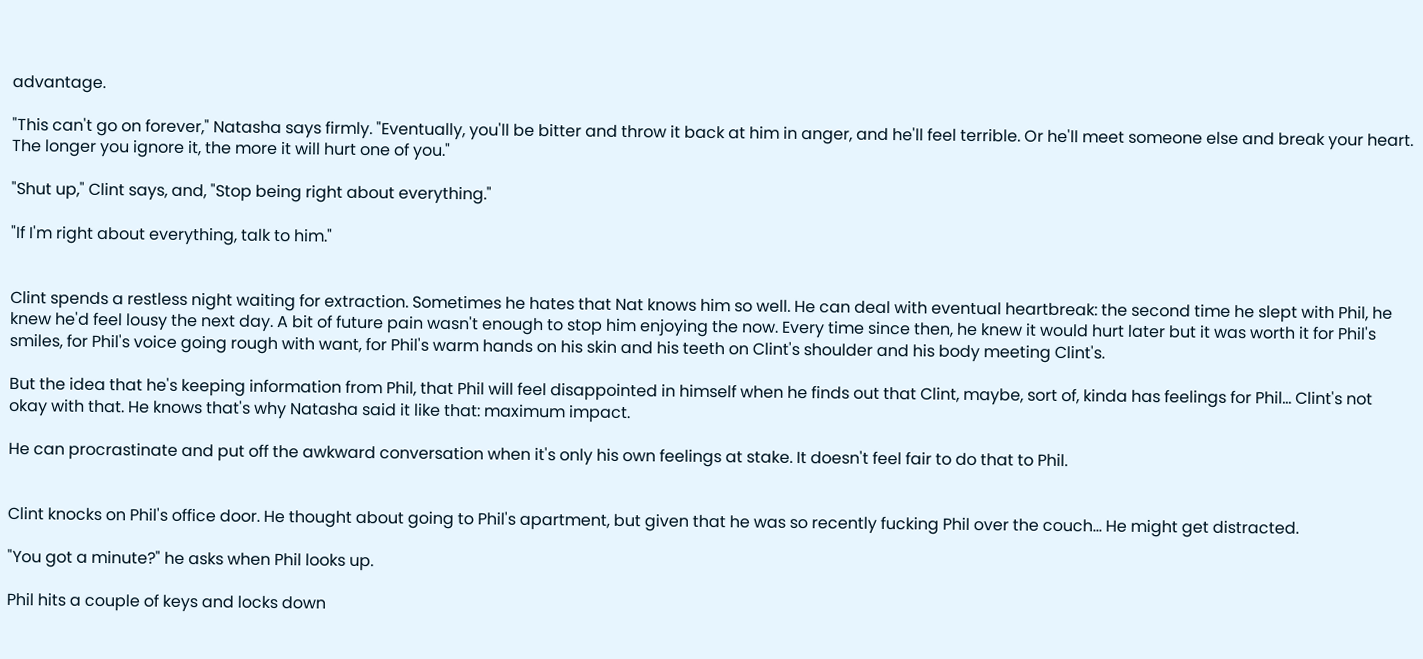advantage.

"This can't go on forever," Natasha says firmly. "Eventually, you'll be bitter and throw it back at him in anger, and he'll feel terrible. Or he'll meet someone else and break your heart. The longer you ignore it, the more it will hurt one of you."

"Shut up," Clint says, and, "Stop being right about everything."

"If I'm right about everything, talk to him."


Clint spends a restless night waiting for extraction. Sometimes he hates that Nat knows him so well. He can deal with eventual heartbreak: the second time he slept with Phil, he knew he'd feel lousy the next day. A bit of future pain wasn't enough to stop him enjoying the now. Every time since then, he knew it would hurt later but it was worth it for Phil's smiles, for Phil's voice going rough with want, for Phil's warm hands on his skin and his teeth on Clint's shoulder and his body meeting Clint's.

But the idea that he's keeping information from Phil, that Phil will feel disappointed in himself when he finds out that Clint, maybe, sort of, kinda has feelings for Phil… Clint's not okay with that. He knows that's why Natasha said it like that: maximum impact.

He can procrastinate and put off the awkward conversation when it's only his own feelings at stake. It doesn't feel fair to do that to Phil.


Clint knocks on Phil's office door. He thought about going to Phil's apartment, but given that he was so recently fucking Phil over the couch… He might get distracted.

"You got a minute?" he asks when Phil looks up.

Phil hits a couple of keys and locks down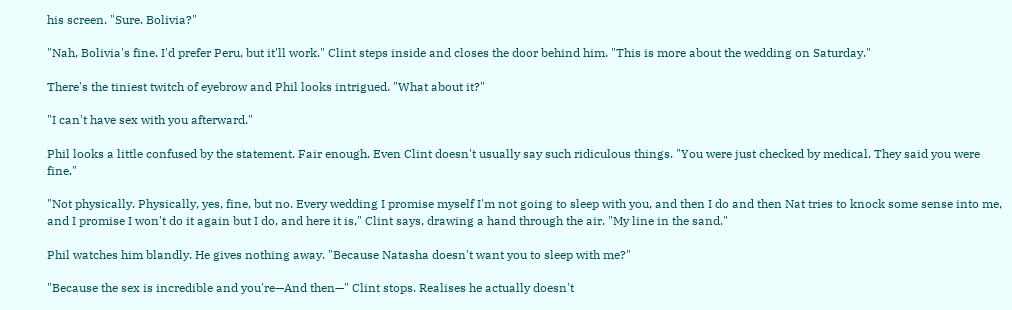his screen. "Sure. Bolivia?"

"Nah, Bolivia's fine. I'd prefer Peru, but it'll work." Clint steps inside and closes the door behind him. "This is more about the wedding on Saturday."

There's the tiniest twitch of eyebrow and Phil looks intrigued. "What about it?"

"I can't have sex with you afterward."

Phil looks a little confused by the statement. Fair enough. Even Clint doesn't usually say such ridiculous things. "You were just checked by medical. They said you were fine."

"Not physically. Physically, yes, fine, but no. Every wedding I promise myself I'm not going to sleep with you, and then I do and then Nat tries to knock some sense into me, and I promise I won't do it again but I do, and here it is," Clint says, drawing a hand through the air. "My line in the sand."

Phil watches him blandly. He gives nothing away. "Because Natasha doesn't want you to sleep with me?"

"Because the sex is incredible and you're—And then—" Clint stops. Realises he actually doesn't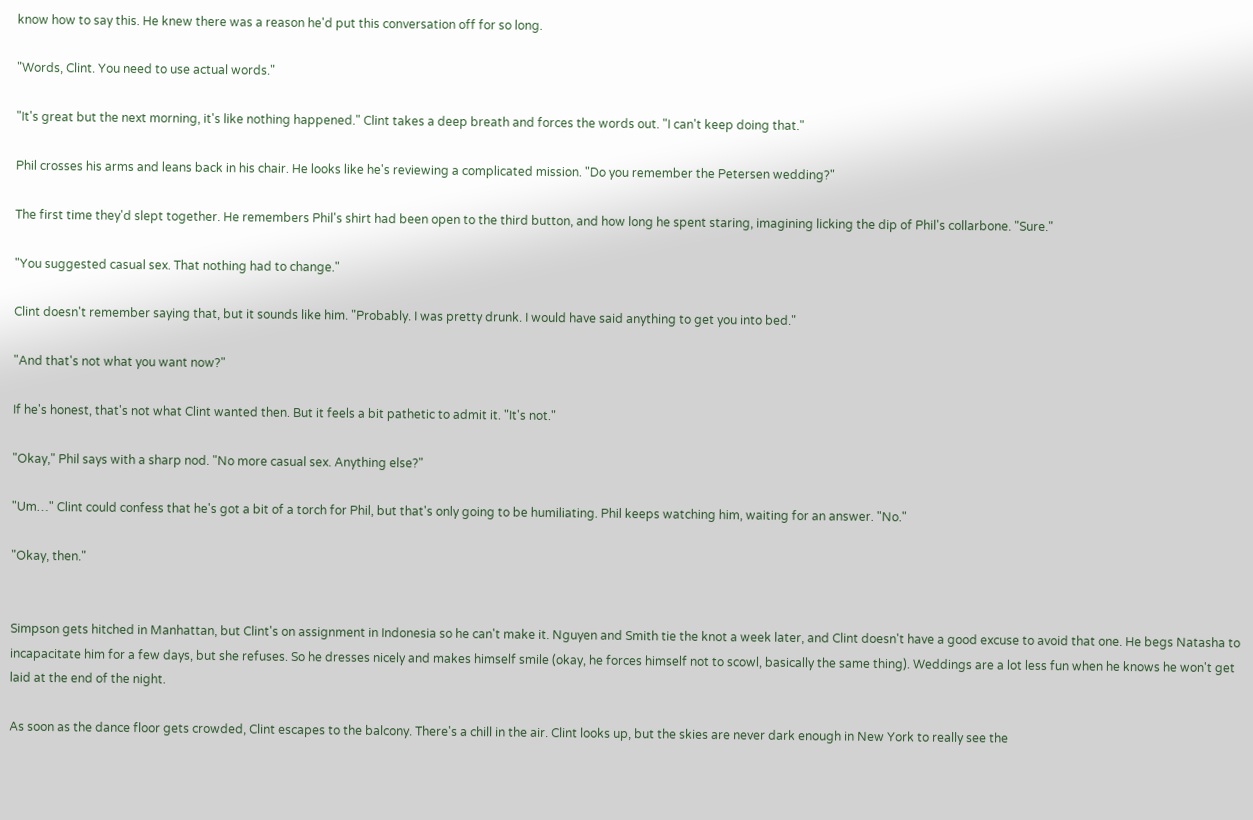know how to say this. He knew there was a reason he'd put this conversation off for so long.

"Words, Clint. You need to use actual words."

"It's great but the next morning, it's like nothing happened." Clint takes a deep breath and forces the words out. "I can't keep doing that."

Phil crosses his arms and leans back in his chair. He looks like he's reviewing a complicated mission. "Do you remember the Petersen wedding?"

The first time they'd slept together. He remembers Phil's shirt had been open to the third button, and how long he spent staring, imagining licking the dip of Phil's collarbone. "Sure."

"You suggested casual sex. That nothing had to change."

Clint doesn't remember saying that, but it sounds like him. "Probably. I was pretty drunk. I would have said anything to get you into bed."

"And that's not what you want now?"

If he's honest, that's not what Clint wanted then. But it feels a bit pathetic to admit it. "It's not."

"Okay," Phil says with a sharp nod. "No more casual sex. Anything else?"

"Um…" Clint could confess that he's got a bit of a torch for Phil, but that's only going to be humiliating. Phil keeps watching him, waiting for an answer. "No."

"Okay, then."


Simpson gets hitched in Manhattan, but Clint's on assignment in Indonesia so he can't make it. Nguyen and Smith tie the knot a week later, and Clint doesn't have a good excuse to avoid that one. He begs Natasha to incapacitate him for a few days, but she refuses. So he dresses nicely and makes himself smile (okay, he forces himself not to scowl, basically the same thing). Weddings are a lot less fun when he knows he won't get laid at the end of the night.

As soon as the dance floor gets crowded, Clint escapes to the balcony. There's a chill in the air. Clint looks up, but the skies are never dark enough in New York to really see the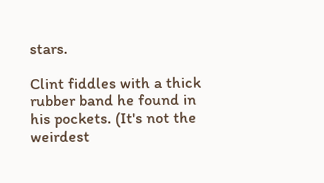stars.

Clint fiddles with a thick rubber band he found in his pockets. (It's not the weirdest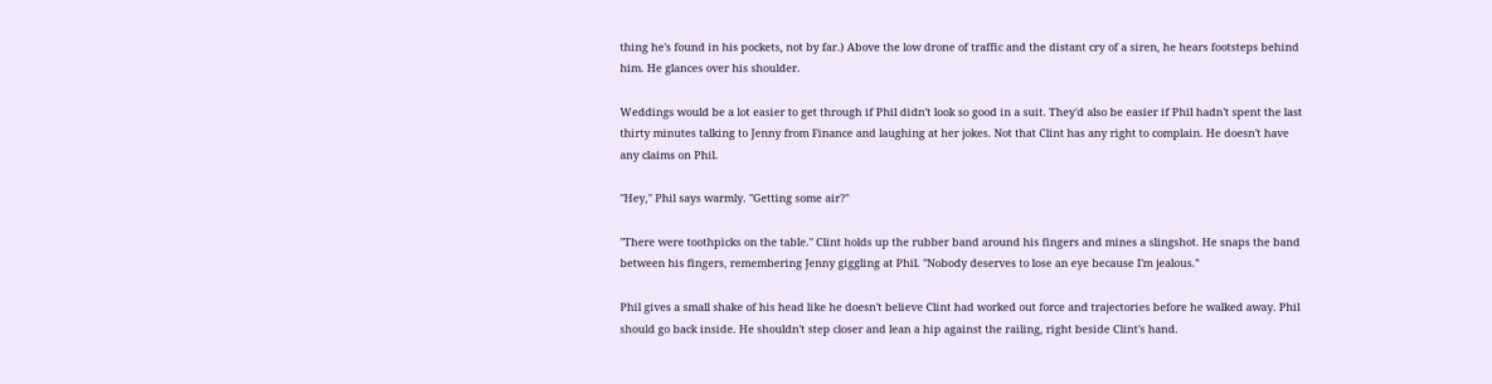thing he's found in his pockets, not by far.) Above the low drone of traffic and the distant cry of a siren, he hears footsteps behind him. He glances over his shoulder.

Weddings would be a lot easier to get through if Phil didn't look so good in a suit. They'd also be easier if Phil hadn't spent the last thirty minutes talking to Jenny from Finance and laughing at her jokes. Not that Clint has any right to complain. He doesn't have any claims on Phil.

"Hey," Phil says warmly. "Getting some air?"

"There were toothpicks on the table." Clint holds up the rubber band around his fingers and mines a slingshot. He snaps the band between his fingers, remembering Jenny giggling at Phil. "Nobody deserves to lose an eye because I'm jealous."

Phil gives a small shake of his head like he doesn't believe Clint had worked out force and trajectories before he walked away. Phil should go back inside. He shouldn't step closer and lean a hip against the railing, right beside Clint's hand.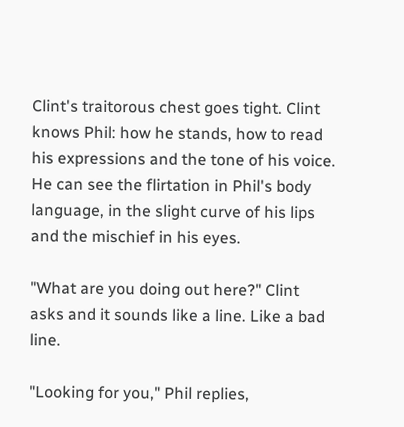Clint's traitorous chest goes tight. Clint knows Phil: how he stands, how to read his expressions and the tone of his voice. He can see the flirtation in Phil's body language, in the slight curve of his lips and the mischief in his eyes.

"What are you doing out here?" Clint asks and it sounds like a line. Like a bad line.

"Looking for you," Phil replies,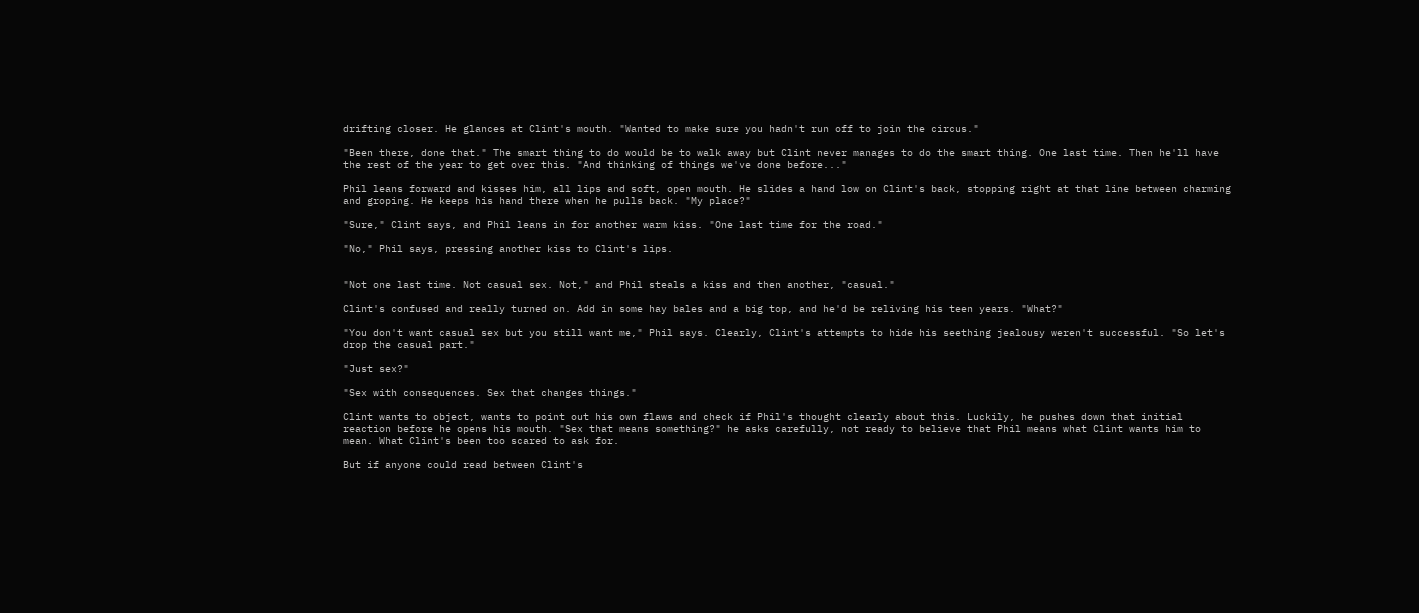drifting closer. He glances at Clint's mouth. "Wanted to make sure you hadn't run off to join the circus."

"Been there, done that." The smart thing to do would be to walk away but Clint never manages to do the smart thing. One last time. Then he'll have the rest of the year to get over this. "And thinking of things we've done before..."

Phil leans forward and kisses him, all lips and soft, open mouth. He slides a hand low on Clint's back, stopping right at that line between charming and groping. He keeps his hand there when he pulls back. "My place?"

"Sure," Clint says, and Phil leans in for another warm kiss. "One last time for the road."

"No," Phil says, pressing another kiss to Clint's lips.


"Not one last time. Not casual sex. Not," and Phil steals a kiss and then another, "casual."

Clint's confused and really turned on. Add in some hay bales and a big top, and he'd be reliving his teen years. "What?"

"You don't want casual sex but you still want me," Phil says. Clearly, Clint's attempts to hide his seething jealousy weren't successful. "So let's drop the casual part."

"Just sex?"

"Sex with consequences. Sex that changes things."

Clint wants to object, wants to point out his own flaws and check if Phil's thought clearly about this. Luckily, he pushes down that initial reaction before he opens his mouth. "Sex that means something?" he asks carefully, not ready to believe that Phil means what Clint wants him to mean. What Clint's been too scared to ask for.

But if anyone could read between Clint's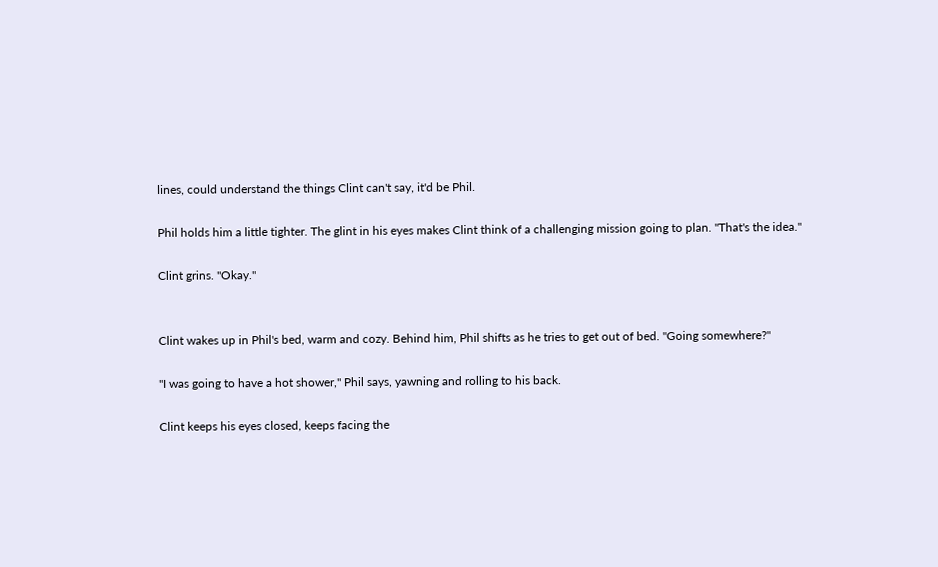lines, could understand the things Clint can't say, it'd be Phil.

Phil holds him a little tighter. The glint in his eyes makes Clint think of a challenging mission going to plan. "That's the idea."

Clint grins. "Okay."


Clint wakes up in Phil's bed, warm and cozy. Behind him, Phil shifts as he tries to get out of bed. "Going somewhere?"

"I was going to have a hot shower," Phil says, yawning and rolling to his back.

Clint keeps his eyes closed, keeps facing the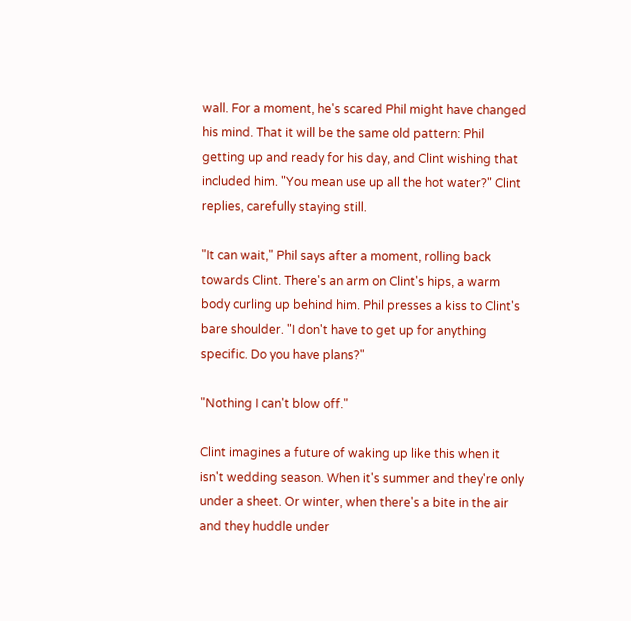wall. For a moment, he's scared Phil might have changed his mind. That it will be the same old pattern: Phil getting up and ready for his day, and Clint wishing that included him. "You mean use up all the hot water?" Clint replies, carefully staying still.

"It can wait," Phil says after a moment, rolling back towards Clint. There's an arm on Clint's hips, a warm body curling up behind him. Phil presses a kiss to Clint's bare shoulder. "I don't have to get up for anything specific. Do you have plans?"

"Nothing I can't blow off."

Clint imagines a future of waking up like this when it isn't wedding season. When it's summer and they're only under a sheet. Or winter, when there's a bite in the air and they huddle under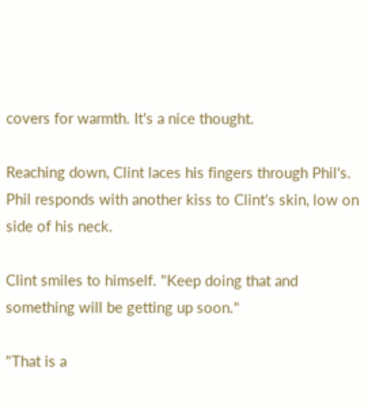covers for warmth. It's a nice thought.

Reaching down, Clint laces his fingers through Phil's. Phil responds with another kiss to Clint's skin, low on side of his neck.

Clint smiles to himself. "Keep doing that and something will be getting up soon."

"That is a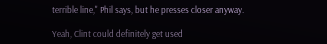terrible line," Phil says, but he presses closer anyway.

Yeah, Clint could definitely get used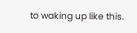to waking up like this.